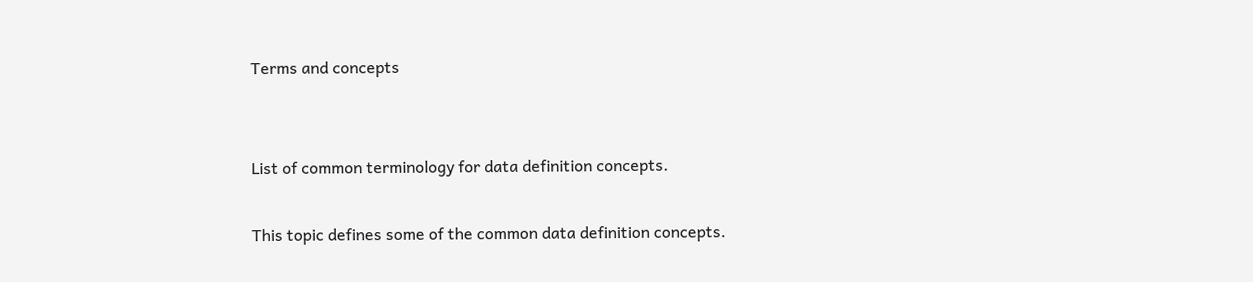Terms and concepts


List of common terminology for data definition concepts.

This topic defines some of the common data definition concepts.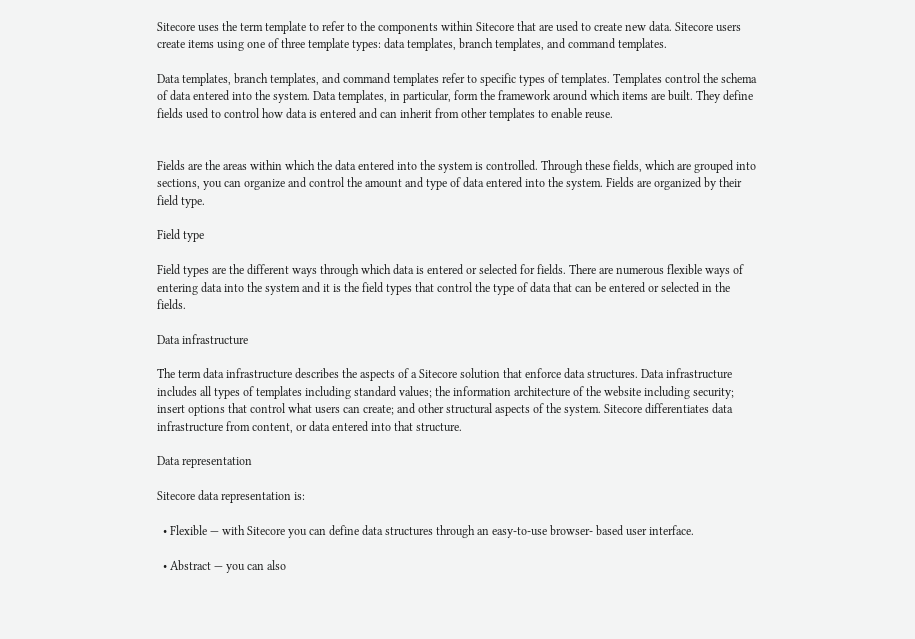Sitecore uses the term template to refer to the components within Sitecore that are used to create new data. Sitecore users create items using one of three template types: data templates, branch templates, and command templates.

Data templates, branch templates, and command templates refer to specific types of templates. Templates control the schema of data entered into the system. Data templates, in particular, form the framework around which items are built. They define fields used to control how data is entered and can inherit from other templates to enable reuse.


Fields are the areas within which the data entered into the system is controlled. Through these fields, which are grouped into sections, you can organize and control the amount and type of data entered into the system. Fields are organized by their field type.

Field type

Field types are the different ways through which data is entered or selected for fields. There are numerous flexible ways of entering data into the system and it is the field types that control the type of data that can be entered or selected in the fields.

Data infrastructure

The term data infrastructure describes the aspects of a Sitecore solution that enforce data structures. Data infrastructure includes all types of templates including standard values; the information architecture of the website including security; insert options that control what users can create; and other structural aspects of the system. Sitecore differentiates data infrastructure from content, or data entered into that structure.

Data representation

Sitecore data representation is:

  • Flexible — with Sitecore you can define data structures through an easy-to-use browser- based user interface.

  • Abstract — you can also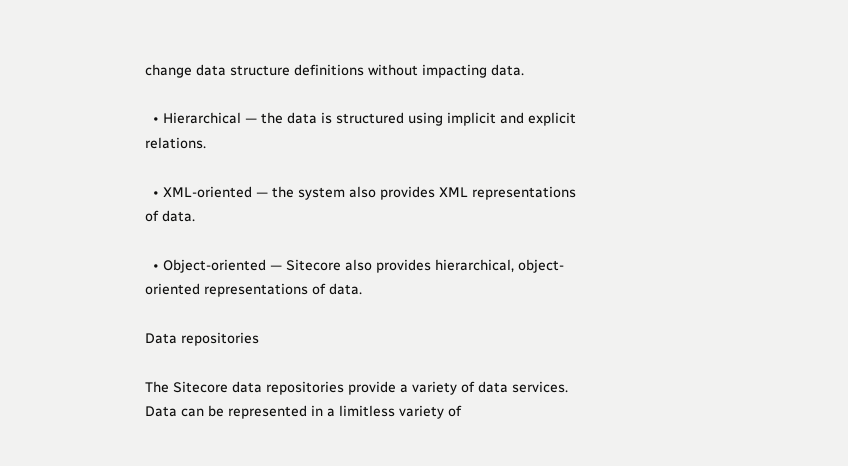change data structure definitions without impacting data.

  • Hierarchical — the data is structured using implicit and explicit relations.

  • XML-oriented — the system also provides XML representations of data.

  • Object-oriented — Sitecore also provides hierarchical, object-oriented representations of data.

Data repositories

The Sitecore data repositories provide a variety of data services. Data can be represented in a limitless variety of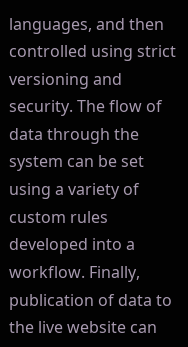languages, and then controlled using strict versioning and security. The flow of data through the system can be set using a variety of custom rules developed into a workflow. Finally, publication of data to the live website can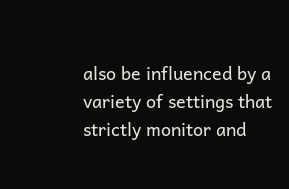also be influenced by a variety of settings that strictly monitor and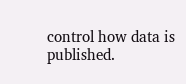control how data is published.